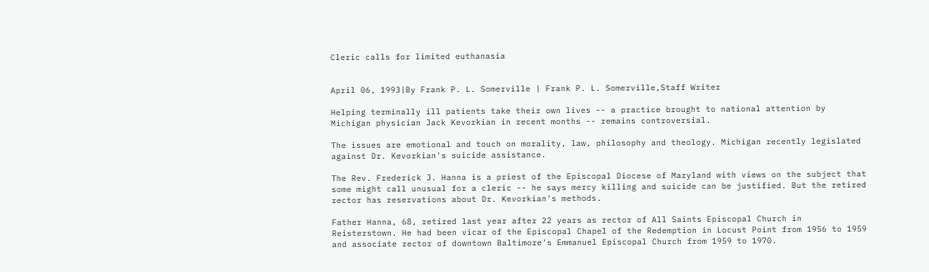Cleric calls for limited euthanasia


April 06, 1993|By Frank P. L. Somerville | Frank P. L. Somerville,Staff Writer

Helping terminally ill patients take their own lives -- a practice brought to national attention by Michigan physician Jack Kevorkian in recent months -- remains controversial.

The issues are emotional and touch on morality, law, philosophy and theology. Michigan recently legislated against Dr. Kevorkian's suicide assistance.

The Rev. Frederick J. Hanna is a priest of the Episcopal Diocese of Maryland with views on the subject that some might call unusual for a cleric -- he says mercy killing and suicide can be justified. But the retired rector has reservations about Dr. Kevorkian's methods.

Father Hanna, 68, retired last year after 22 years as rector of All Saints Episcopal Church in Reisterstown. He had been vicar of the Episcopal Chapel of the Redemption in Locust Point from 1956 to 1959 and associate rector of downtown Baltimore's Emmanuel Episcopal Church from 1959 to 1970.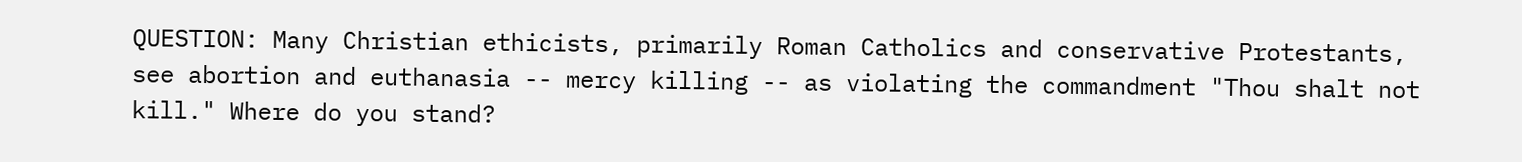QUESTION: Many Christian ethicists, primarily Roman Catholics and conservative Protestants, see abortion and euthanasia -- mercy killing -- as violating the commandment "Thou shalt not kill." Where do you stand?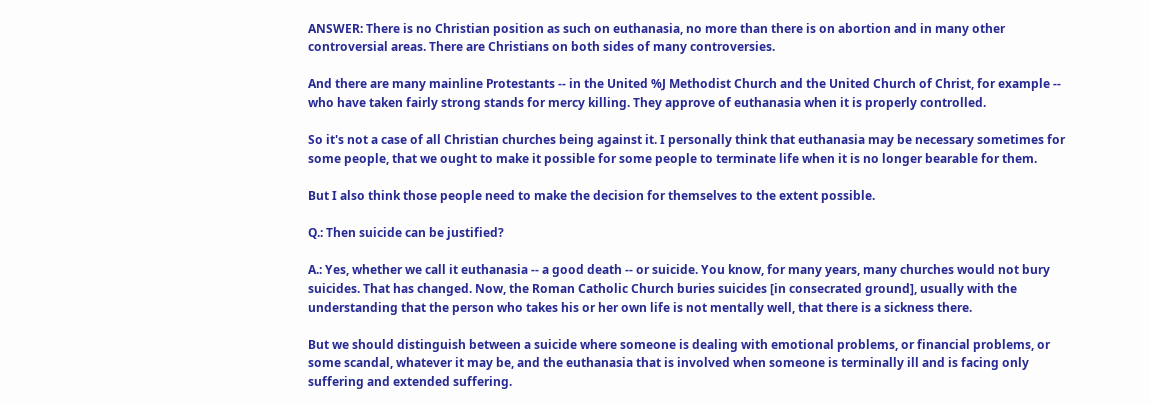ANSWER: There is no Christian position as such on euthanasia, no more than there is on abortion and in many other controversial areas. There are Christians on both sides of many controversies.

And there are many mainline Protestants -- in the United %J Methodist Church and the United Church of Christ, for example -- who have taken fairly strong stands for mercy killing. They approve of euthanasia when it is properly controlled.

So it's not a case of all Christian churches being against it. I personally think that euthanasia may be necessary sometimes for some people, that we ought to make it possible for some people to terminate life when it is no longer bearable for them.

But I also think those people need to make the decision for themselves to the extent possible.

Q.: Then suicide can be justified?

A.: Yes, whether we call it euthanasia -- a good death -- or suicide. You know, for many years, many churches would not bury suicides. That has changed. Now, the Roman Catholic Church buries suicides [in consecrated ground], usually with the understanding that the person who takes his or her own life is not mentally well, that there is a sickness there.

But we should distinguish between a suicide where someone is dealing with emotional problems, or financial problems, or some scandal, whatever it may be, and the euthanasia that is involved when someone is terminally ill and is facing only suffering and extended suffering.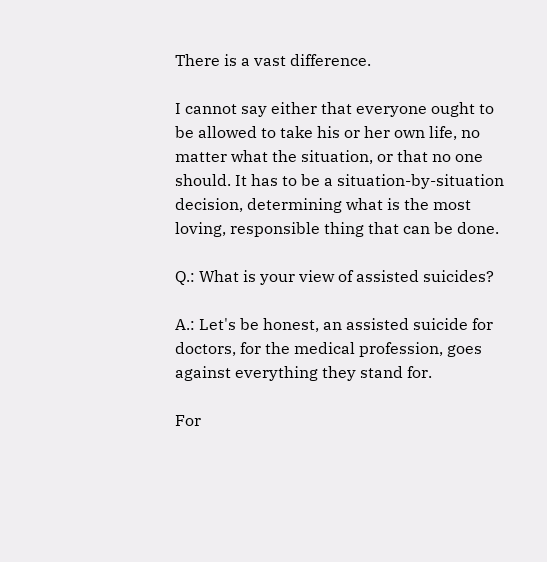There is a vast difference.

I cannot say either that everyone ought to be allowed to take his or her own life, no matter what the situation, or that no one should. It has to be a situation-by-situation decision, determining what is the most loving, responsible thing that can be done.

Q.: What is your view of assisted suicides?

A.: Let's be honest, an assisted suicide for doctors, for the medical profession, goes against everything they stand for.

For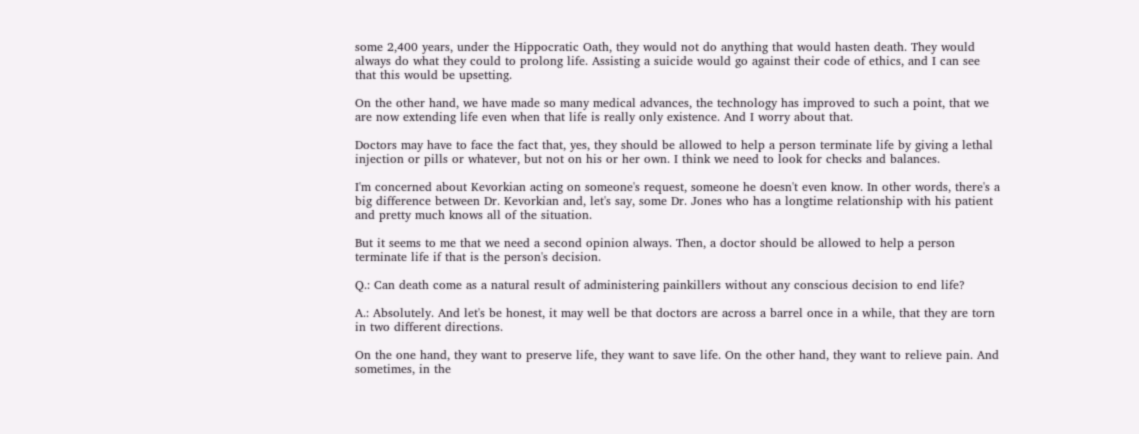some 2,400 years, under the Hippocratic Oath, they would not do anything that would hasten death. They would always do what they could to prolong life. Assisting a suicide would go against their code of ethics, and I can see that this would be upsetting.

On the other hand, we have made so many medical advances, the technology has improved to such a point, that we are now extending life even when that life is really only existence. And I worry about that.

Doctors may have to face the fact that, yes, they should be allowed to help a person terminate life by giving a lethal injection or pills or whatever, but not on his or her own. I think we need to look for checks and balances.

I'm concerned about Kevorkian acting on someone's request, someone he doesn't even know. In other words, there's a big difference between Dr. Kevorkian and, let's say, some Dr. Jones who has a longtime relationship with his patient and pretty much knows all of the situation.

But it seems to me that we need a second opinion always. Then, a doctor should be allowed to help a person terminate life if that is the person's decision.

Q.: Can death come as a natural result of administering painkillers without any conscious decision to end life?

A.: Absolutely. And let's be honest, it may well be that doctors are across a barrel once in a while, that they are torn in two different directions.

On the one hand, they want to preserve life, they want to save life. On the other hand, they want to relieve pain. And sometimes, in the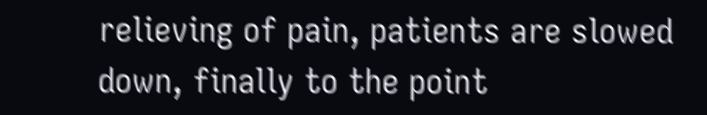relieving of pain, patients are slowed down, finally to the point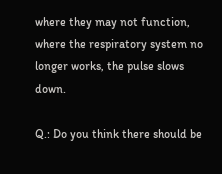where they may not function, where the respiratory system no longer works, the pulse slows down.

Q.: Do you think there should be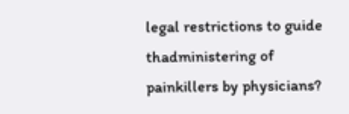legal restrictions to guide thadministering of painkillers by physicians?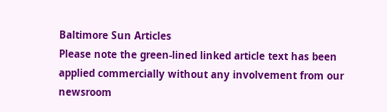Baltimore Sun Articles
Please note the green-lined linked article text has been applied commercially without any involvement from our newsroom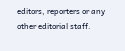editors, reporters or any other editorial staff.